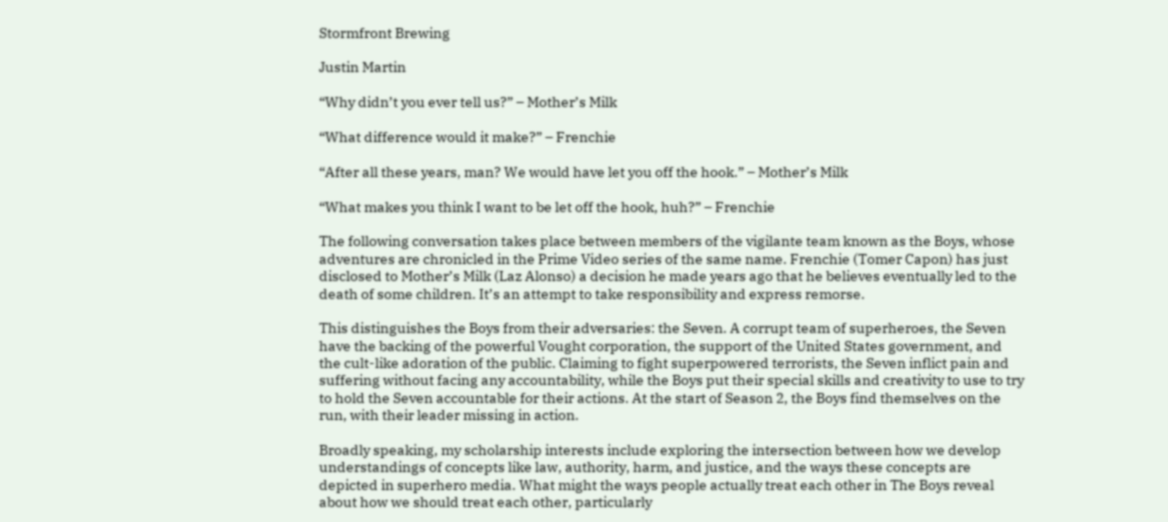Stormfront Brewing

Justin Martin

“Why didn’t you ever tell us?” – Mother’s Milk

“What difference would it make?” – Frenchie

“After all these years, man? We would have let you off the hook.” – Mother’s Milk

“What makes you think I want to be let off the hook, huh?” – Frenchie

The following conversation takes place between members of the vigilante team known as the Boys, whose adventures are chronicled in the Prime Video series of the same name. Frenchie (Tomer Capon) has just disclosed to Mother’s Milk (Laz Alonso) a decision he made years ago that he believes eventually led to the death of some children. It’s an attempt to take responsibility and express remorse.

This distinguishes the Boys from their adversaries: the Seven. A corrupt team of superheroes, the Seven have the backing of the powerful Vought corporation, the support of the United States government, and the cult-like adoration of the public. Claiming to fight superpowered terrorists, the Seven inflict pain and suffering without facing any accountability, while the Boys put their special skills and creativity to use to try to hold the Seven accountable for their actions. At the start of Season 2, the Boys find themselves on the run, with their leader missing in action.

Broadly speaking, my scholarship interests include exploring the intersection between how we develop understandings of concepts like law, authority, harm, and justice, and the ways these concepts are depicted in superhero media. What might the ways people actually treat each other in The Boys reveal about how we should treat each other, particularly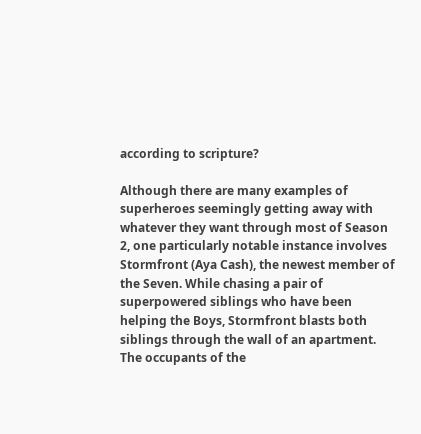according to scripture?

Although there are many examples of superheroes seemingly getting away with whatever they want through most of Season 2, one particularly notable instance involves Stormfront (Aya Cash), the newest member of the Seven. While chasing a pair of superpowered siblings who have been helping the Boys, Stormfront blasts both siblings through the wall of an apartment. The occupants of the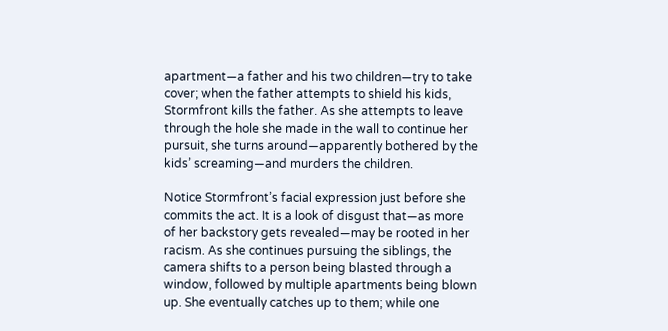apartment—a father and his two children—try to take cover; when the father attempts to shield his kids, Stormfront kills the father. As she attempts to leave through the hole she made in the wall to continue her pursuit, she turns around—apparently bothered by the kids’ screaming—and murders the children.

Notice Stormfront’s facial expression just before she commits the act. It is a look of disgust that—as more of her backstory gets revealed—may be rooted in her racism. As she continues pursuing the siblings, the camera shifts to a person being blasted through a window, followed by multiple apartments being blown up. She eventually catches up to them; while one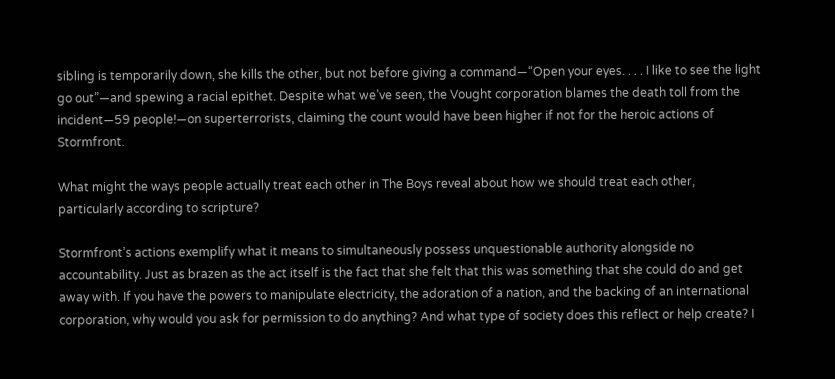sibling is temporarily down, she kills the other, but not before giving a command—“Open your eyes. . . . I like to see the light go out”—and spewing a racial epithet. Despite what we’ve seen, the Vought corporation blames the death toll from the incident—59 people!—on superterrorists, claiming the count would have been higher if not for the heroic actions of Stormfront.

What might the ways people actually treat each other in The Boys reveal about how we should treat each other, particularly according to scripture?

Stormfront’s actions exemplify what it means to simultaneously possess unquestionable authority alongside no accountability. Just as brazen as the act itself is the fact that she felt that this was something that she could do and get away with. If you have the powers to manipulate electricity, the adoration of a nation, and the backing of an international corporation, why would you ask for permission to do anything? And what type of society does this reflect or help create? I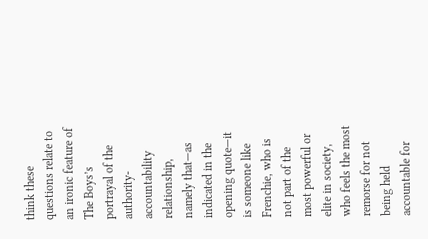think these questions relate to an ironic feature of The Boys’s portrayal of the authority-accountability relationship, namely that—as indicated in the opening quote—it is someone like Frenchie, who is not part of the most powerful or elite in society, who feels the most remorse for not being held accountable for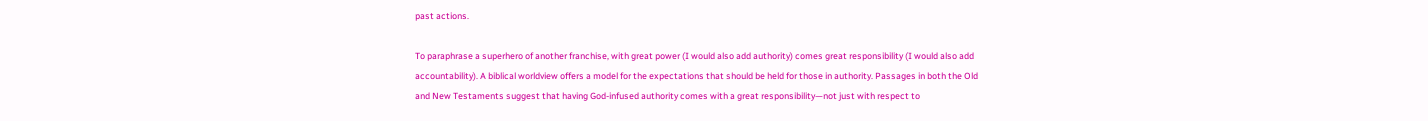past actions.

To paraphrase a superhero of another franchise, with great power (I would also add authority) comes great responsibility (I would also add accountability). A biblical worldview offers a model for the expectations that should be held for those in authority. Passages in both the Old and New Testaments suggest that having God-infused authority comes with a great responsibility—not just with respect to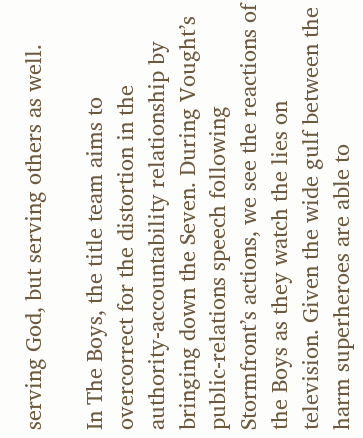serving God, but serving others as well.

In The Boys, the title team aims to overcorrect for the distortion in the authority-accountability relationship by bringing down the Seven. During Vought’s public-relations speech following Stormfront’s actions, we see the reactions of the Boys as they watch the lies on television. Given the wide gulf between the harm superheroes are able to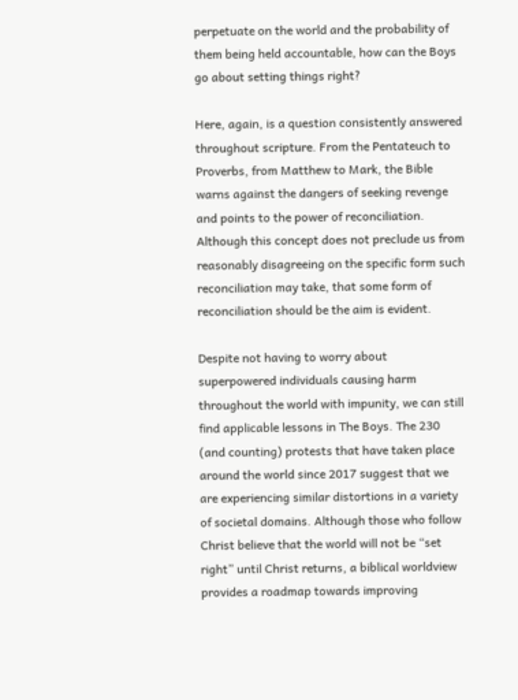perpetuate on the world and the probability of them being held accountable, how can the Boys go about setting things right?

Here, again, is a question consistently answered throughout scripture. From the Pentateuch to Proverbs, from Matthew to Mark, the Bible warns against the dangers of seeking revenge and points to the power of reconciliation. Although this concept does not preclude us from reasonably disagreeing on the specific form such reconciliation may take, that some form of reconciliation should be the aim is evident.

Despite not having to worry about superpowered individuals causing harm throughout the world with impunity, we can still find applicable lessons in The Boys. The 230 (and counting) protests that have taken place around the world since 2017 suggest that we are experiencing similar distortions in a variety of societal domains. Although those who follow Christ believe that the world will not be “set right” until Christ returns, a biblical worldview provides a roadmap towards improving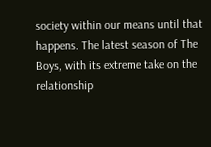society within our means until that happens. The latest season of The Boys, with its extreme take on the relationship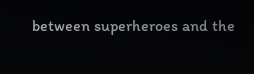between superheroes and the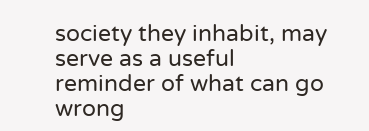society they inhabit, may serve as a useful reminder of what can go wrong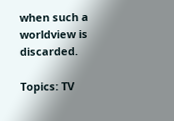when such a worldview is discarded.

Topics: TV